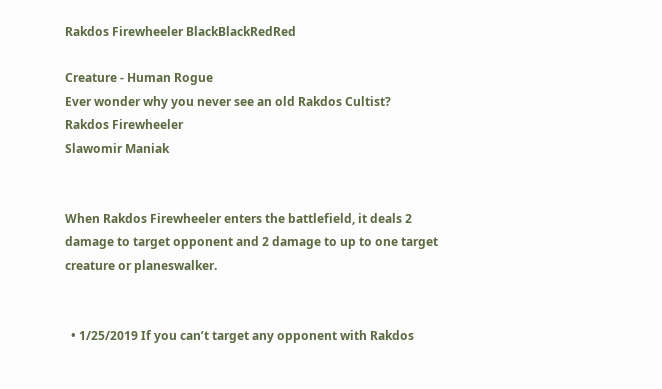Rakdos Firewheeler BlackBlackRedRed

Creature - Human Rogue
Ever wonder why you never see an old Rakdos Cultist?
Rakdos Firewheeler
Slawomir Maniak


When Rakdos Firewheeler enters the battlefield, it deals 2 damage to target opponent and 2 damage to up to one target creature or planeswalker.


  • 1/25/2019 If you can’t target any opponent with Rakdos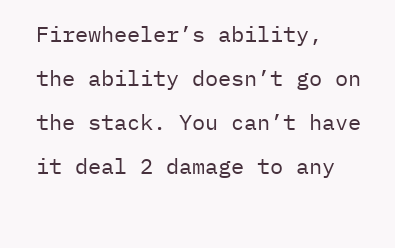Firewheeler’s ability, the ability doesn’t go on the stack. You can’t have it deal 2 damage to any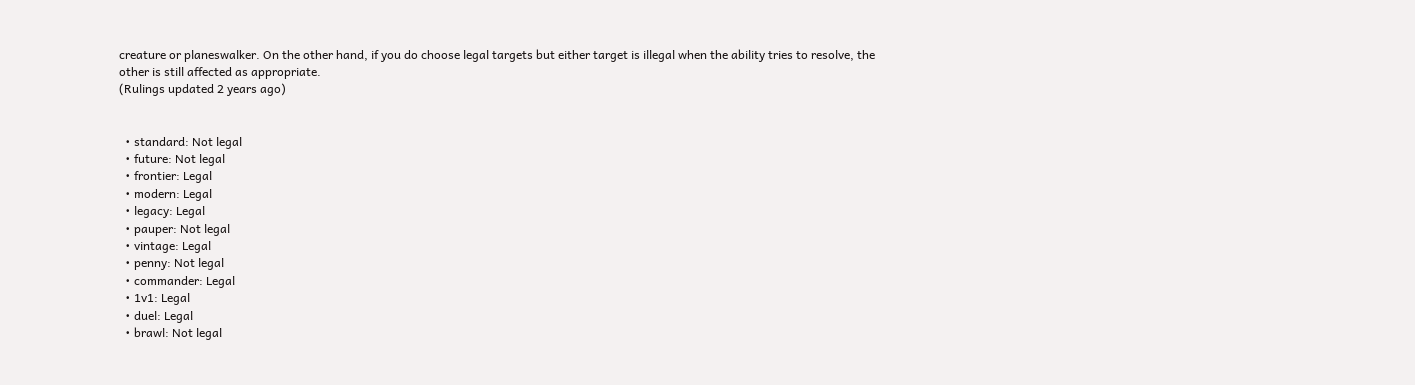creature or planeswalker. On the other hand, if you do choose legal targets but either target is illegal when the ability tries to resolve, the other is still affected as appropriate.
(Rulings updated 2 years ago)


  • standard: Not legal
  • future: Not legal
  • frontier: Legal
  • modern: Legal
  • legacy: Legal
  • pauper: Not legal
  • vintage: Legal
  • penny: Not legal
  • commander: Legal
  • 1v1: Legal
  • duel: Legal
  • brawl: Not legal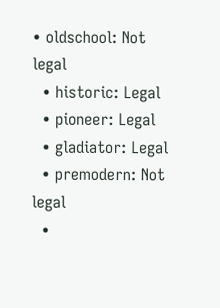• oldschool: Not legal
  • historic: Legal
  • pioneer: Legal
  • gladiator: Legal
  • premodern: Not legal
  •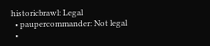historicbrawl: Legal
  • paupercommander: Not legal
  •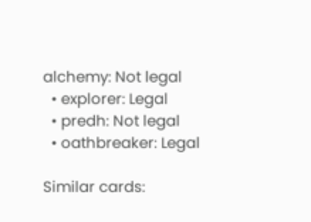alchemy: Not legal
  • explorer: Legal
  • predh: Not legal
  • oathbreaker: Legal

Similar cards: